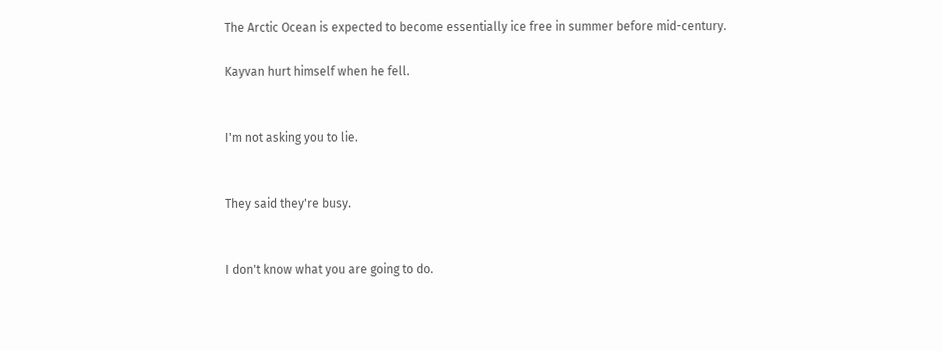The Arctic Ocean is expected to become essentially ice free in summer before mid-century.

Kayvan hurt himself when he fell.


I'm not asking you to lie.


They said they're busy.


I don't know what you are going to do.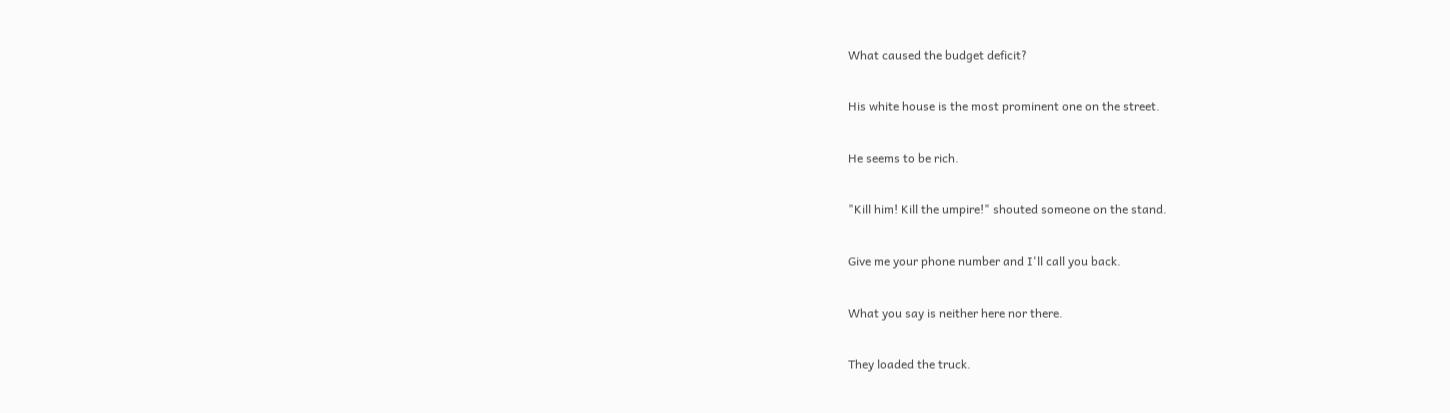What caused the budget deficit?

His white house is the most prominent one on the street.

He seems to be rich.

"Kill him! Kill the umpire!" shouted someone on the stand.

Give me your phone number and I'll call you back.

What you say is neither here nor there.

They loaded the truck.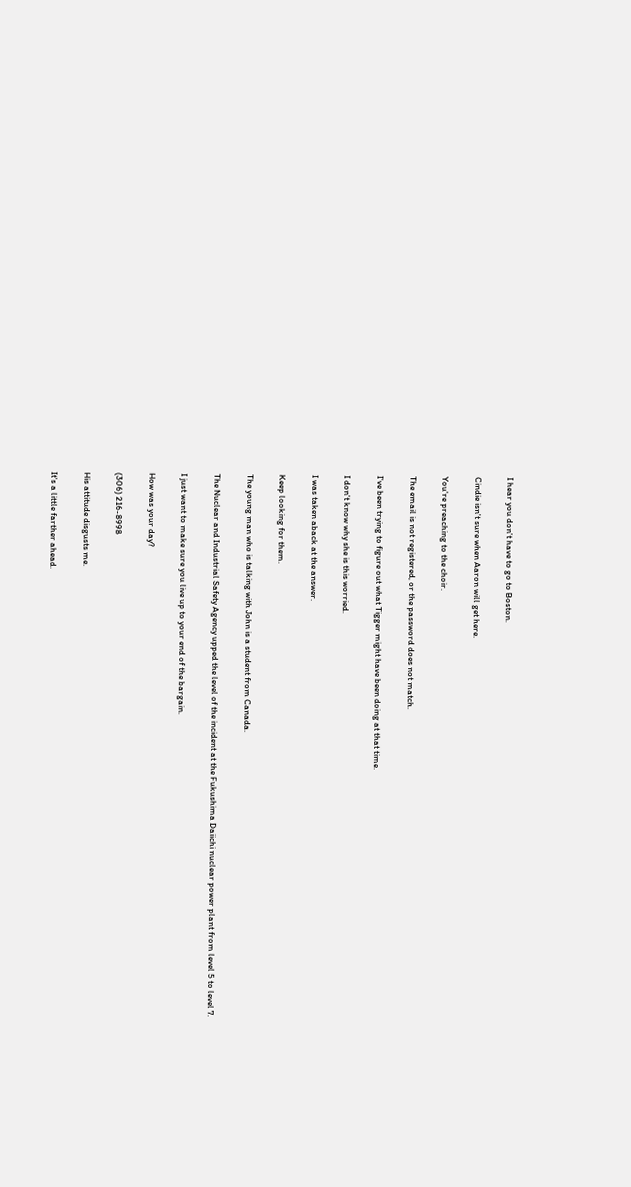I hear you don't have to go to Boston.

Cindie isn't sure when Aaron will get here.

You're preaching to the choir.

The email is not registered, or the password does not match.

I've been trying to figure out what Tigger might have been doing at that time.

I don't know why she is this worried.

I was taken aback at the answer.

Keep looking for them.

The young man who is talking with John is a student from Canada.

The Nuclear and Industrial Safety Agency upped the level of the incident at the Fukushima Daiichi nuclear power plant from level 5 to level 7.

I just want to make sure you live up to your end of the bargain.

How was your day?

(306) 216-8998

His attitude disgusts me.

It's a little farther ahead.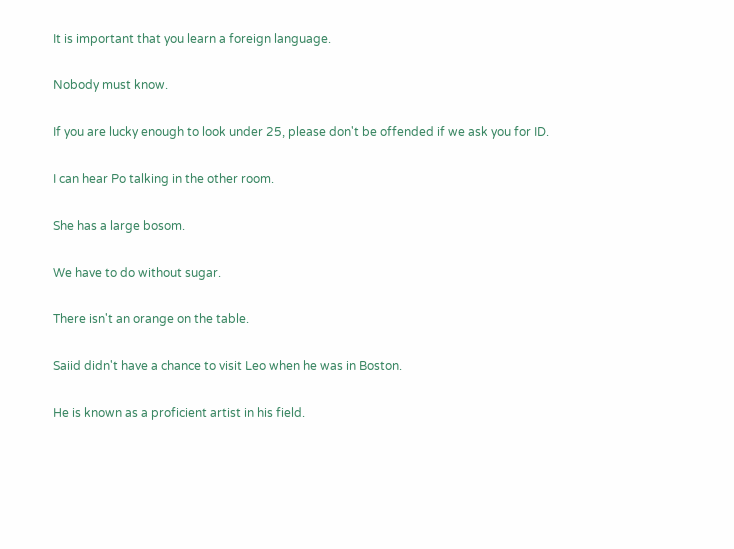It is important that you learn a foreign language.

Nobody must know.

If you are lucky enough to look under 25, please don't be offended if we ask you for ID.

I can hear Po talking in the other room.

She has a large bosom.

We have to do without sugar.

There isn't an orange on the table.

Saiid didn't have a chance to visit Leo when he was in Boston.

He is known as a proficient artist in his field.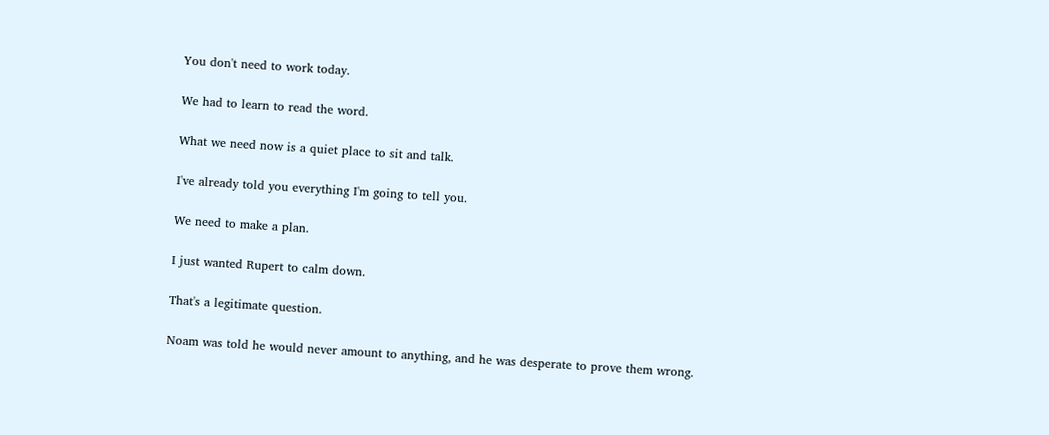You don't need to work today.

We had to learn to read the word.

What we need now is a quiet place to sit and talk.

I've already told you everything I'm going to tell you.

We need to make a plan.

I just wanted Rupert to calm down.

That's a legitimate question.

Noam was told he would never amount to anything, and he was desperate to prove them wrong.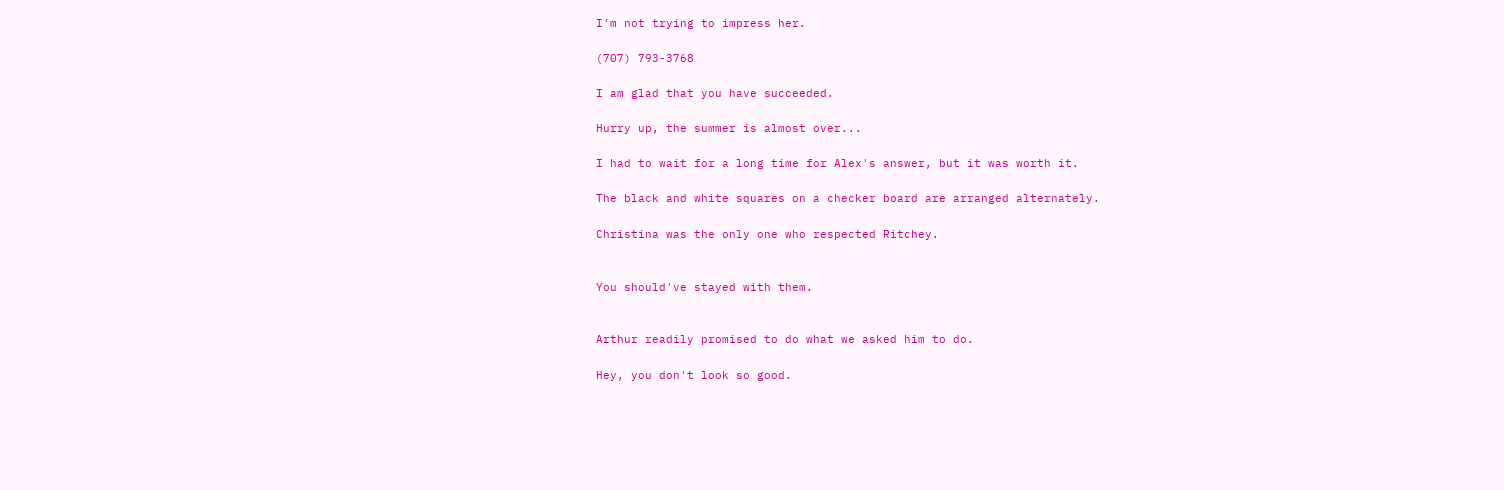I'm not trying to impress her.

(707) 793-3768

I am glad that you have succeeded.

Hurry up, the summer is almost over...

I had to wait for a long time for Alex's answer, but it was worth it.

The black and white squares on a checker board are arranged alternately.

Christina was the only one who respected Ritchey.


You should've stayed with them.


Arthur readily promised to do what we asked him to do.

Hey, you don't look so good.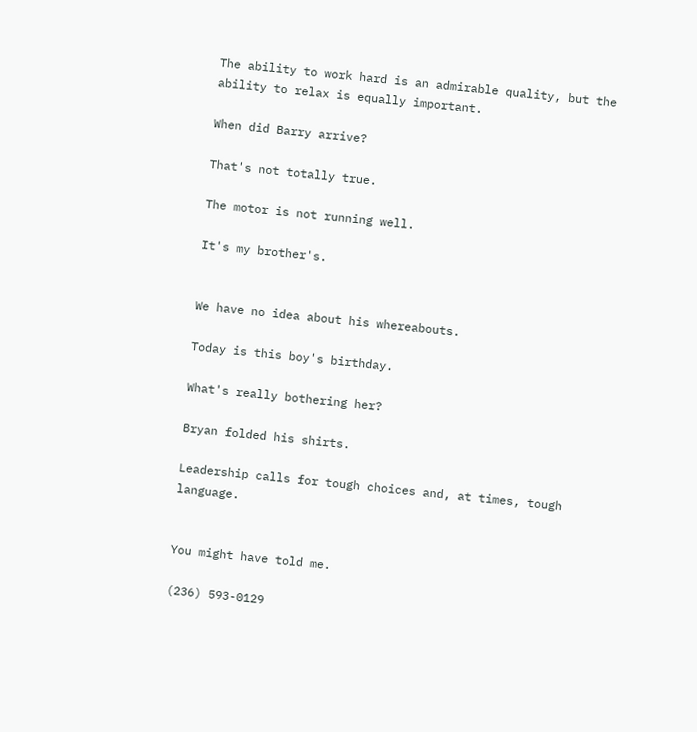The ability to work hard is an admirable quality, but the ability to relax is equally important.

When did Barry arrive?

That's not totally true.

The motor is not running well.

It's my brother's.


We have no idea about his whereabouts.

Today is this boy's birthday.

What's really bothering her?

Bryan folded his shirts.

Leadership calls for tough choices and, at times, tough language.


You might have told me.

(236) 593-0129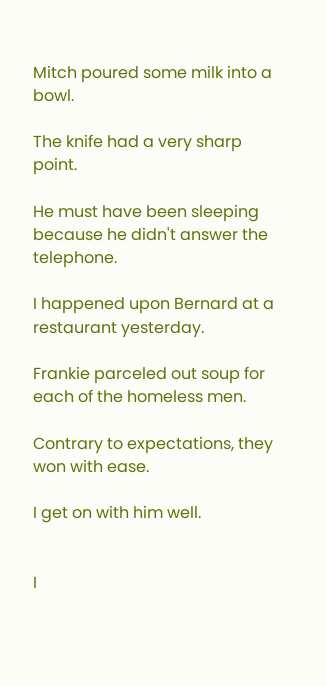Mitch poured some milk into a bowl.

The knife had a very sharp point.

He must have been sleeping because he didn't answer the telephone.

I happened upon Bernard at a restaurant yesterday.

Frankie parceled out soup for each of the homeless men.

Contrary to expectations, they won with ease.

I get on with him well.


I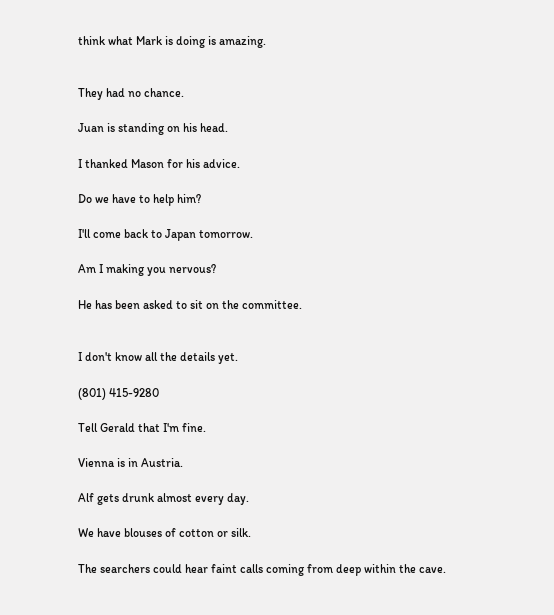think what Mark is doing is amazing.


They had no chance.

Juan is standing on his head.

I thanked Mason for his advice.

Do we have to help him?

I'll come back to Japan tomorrow.

Am I making you nervous?

He has been asked to sit on the committee.


I don't know all the details yet.

(801) 415-9280

Tell Gerald that I'm fine.

Vienna is in Austria.

Alf gets drunk almost every day.

We have blouses of cotton or silk.

The searchers could hear faint calls coming from deep within the cave.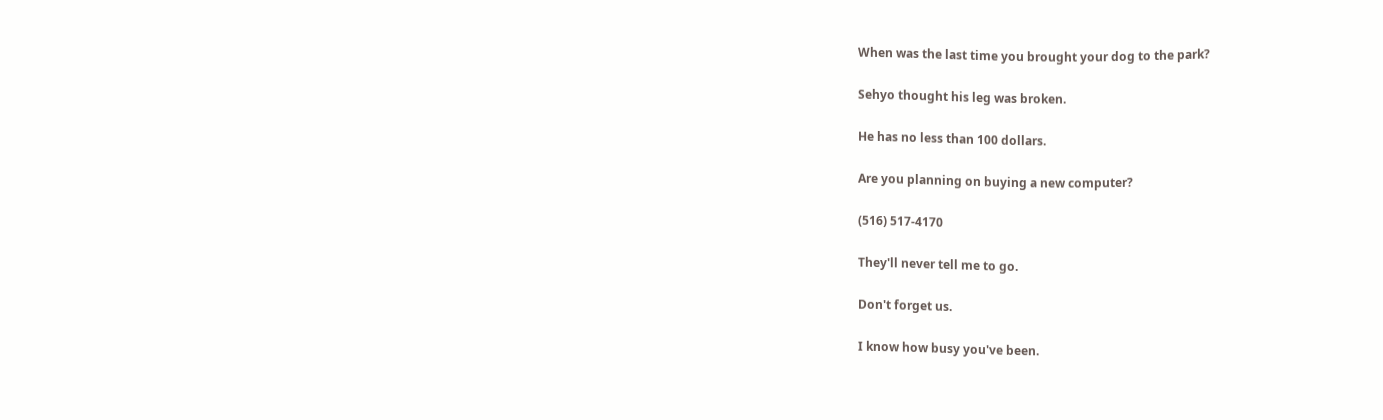When was the last time you brought your dog to the park?

Sehyo thought his leg was broken.

He has no less than 100 dollars.

Are you planning on buying a new computer?

(516) 517-4170

They'll never tell me to go.

Don't forget us.

I know how busy you've been.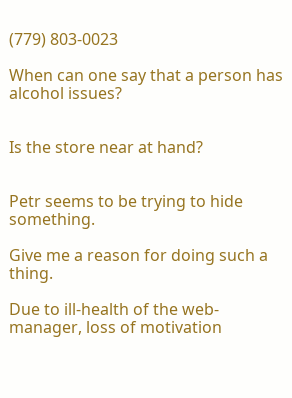(779) 803-0023

When can one say that a person has alcohol issues?


Is the store near at hand?


Petr seems to be trying to hide something.

Give me a reason for doing such a thing.

Due to ill-health of the web-manager, loss of motivation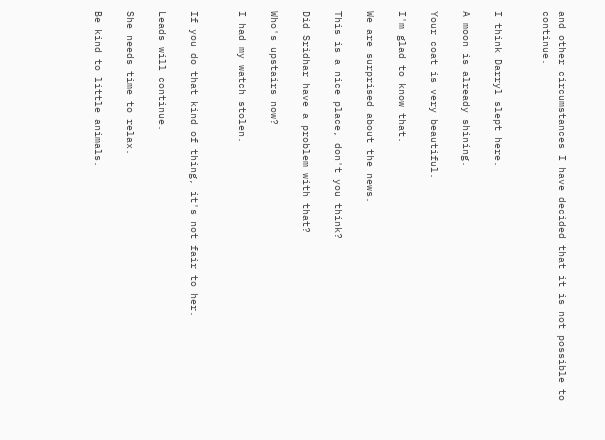and other circumstances I have decided that it is not possible to continue.


I think Darryl slept here.

A moon is already shining.

Your coat is very beautiful.

I'm glad to know that.

We are surprised about the news.

This is a nice place, don't you think?

Did Sridhar have a problem with that?

Who's upstairs now?

I had my watch stolen.


If you do that kind of thing, it's not fair to her.

Leads will continue.

She needs time to relax.

Be kind to little animals.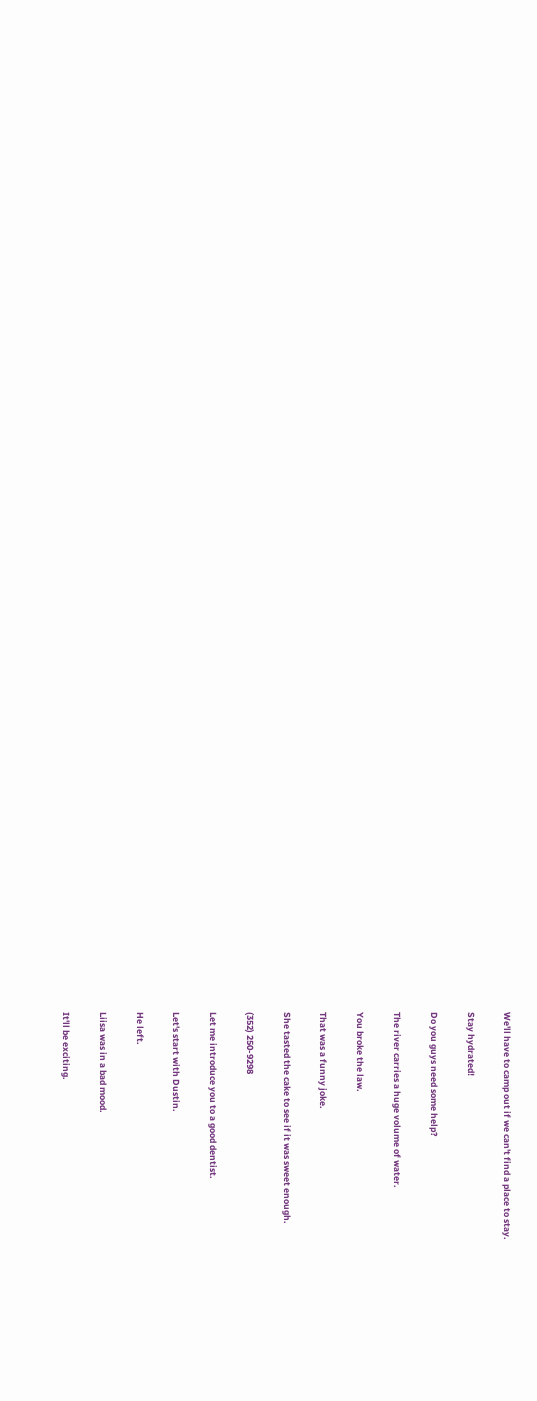We'll have to camp out if we can't find a place to stay.

Stay hydrated!

Do you guys need some help?

The river carries a huge volume of water.

You broke the law.

That was a funny joke.

She tasted the cake to see if it was sweet enough.

(352) 250-9298

Let me introduce you to a good dentist.

Let's start with Dustin.

He left.

Liisa was in a bad mood.

It'll be exciting.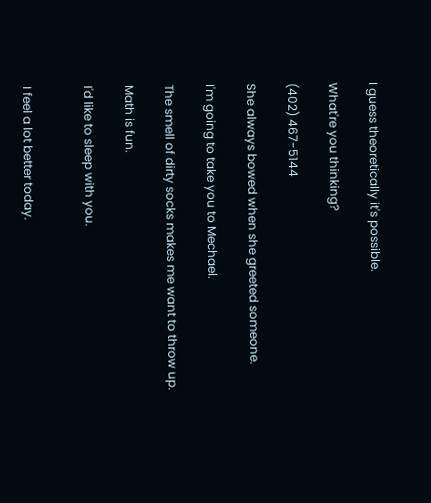I guess theoretically it's possible.

What're you thinking?

(402) 467-5144

She always bowed when she greeted someone.

I'm going to take you to Mechael.

The smell of dirty socks makes me want to throw up.

Math is fun.

I'd like to sleep with you.


I feel a lot better today.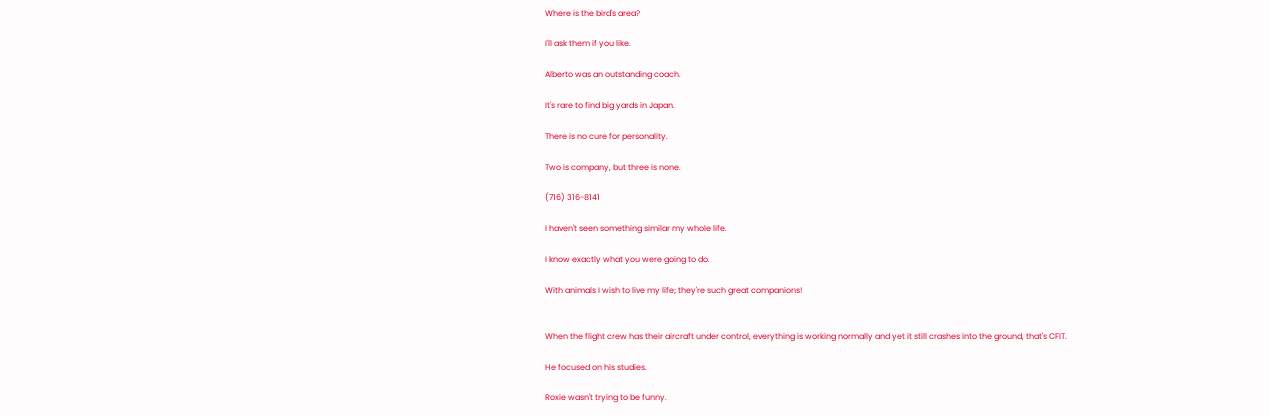Where is the bird's area?

I'll ask them if you like.

Alberto was an outstanding coach.

It's rare to find big yards in Japan.

There is no cure for personality.

Two is company, but three is none.

(716) 316-8141

I haven't seen something similar my whole life.

I know exactly what you were going to do.

With animals I wish to live my life; they're such great companions!


When the flight crew has their aircraft under control, everything is working normally and yet it still crashes into the ground, that's CFIT.

He focused on his studies.

Roxie wasn't trying to be funny.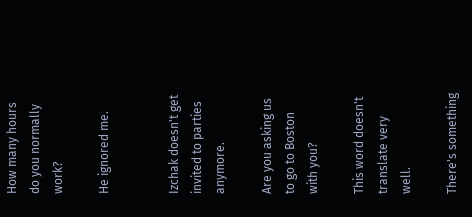How many hours do you normally work?

He ignored me.


Izchak doesn't get invited to parties anymore.

Are you asking us to go to Boston with you?

This word doesn't translate very well.

There's something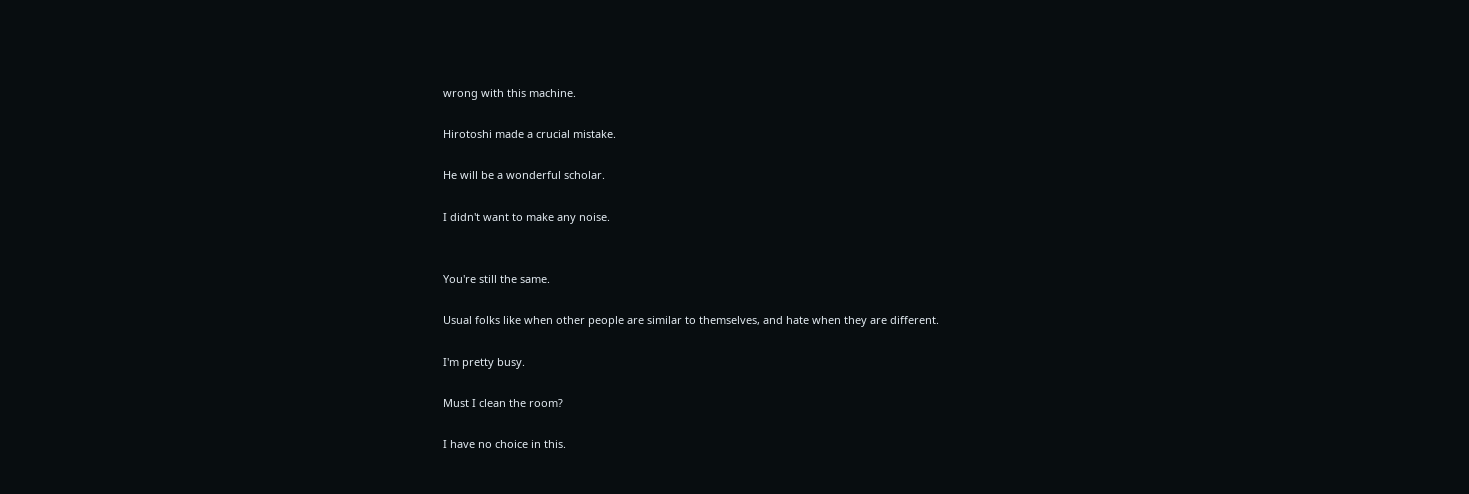wrong with this machine.

Hirotoshi made a crucial mistake.

He will be a wonderful scholar.

I didn't want to make any noise.


You're still the same.

Usual folks like when other people are similar to themselves, and hate when they are different.

I'm pretty busy.

Must I clean the room?

I have no choice in this.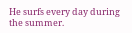He surfs every day during the summer.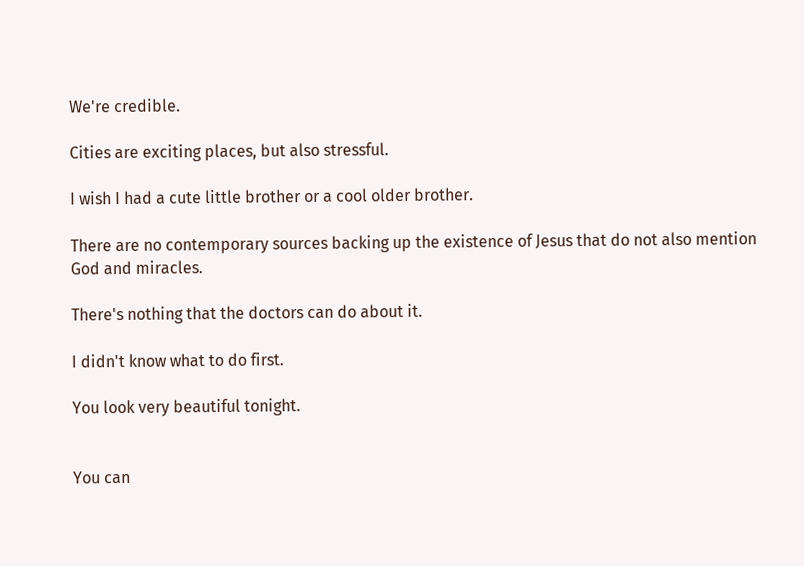We're credible.

Cities are exciting places, but also stressful.

I wish I had a cute little brother or a cool older brother.

There are no contemporary sources backing up the existence of Jesus that do not also mention God and miracles.

There's nothing that the doctors can do about it.

I didn't know what to do first.

You look very beautiful tonight.


You can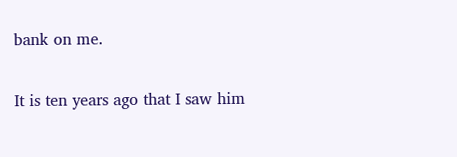bank on me.

It is ten years ago that I saw him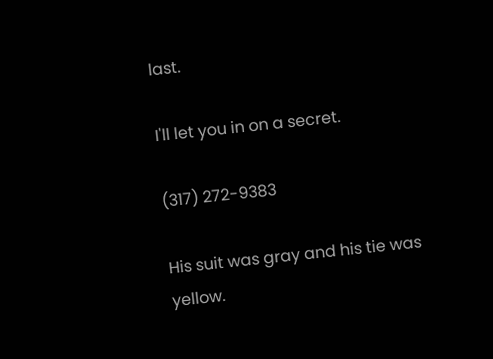last.

I'll let you in on a secret.

(317) 272-9383

His suit was gray and his tie was yellow.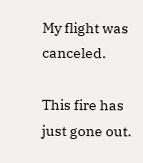My flight was canceled.

This fire has just gone out.